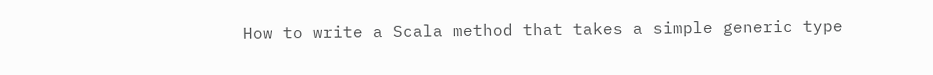How to write a Scala method that takes a simple generic type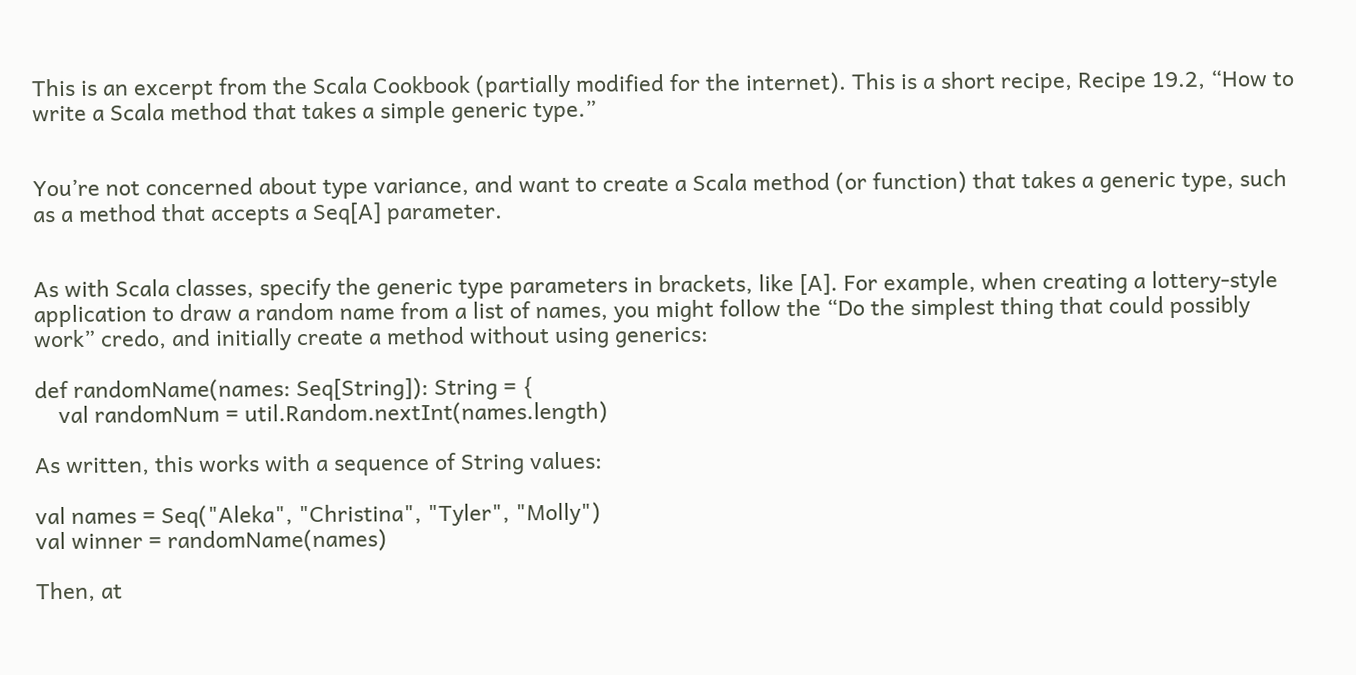This is an excerpt from the Scala Cookbook (partially modified for the internet). This is a short recipe, Recipe 19.2, “How to write a Scala method that takes a simple generic type.”


You’re not concerned about type variance, and want to create a Scala method (or function) that takes a generic type, such as a method that accepts a Seq[A] parameter.


As with Scala classes, specify the generic type parameters in brackets, like [A]. For example, when creating a lottery-style application to draw a random name from a list of names, you might follow the “Do the simplest thing that could possibly work” credo, and initially create a method without using generics:

def randomName(names: Seq[String]): String = {
    val randomNum = util.Random.nextInt(names.length)

As written, this works with a sequence of String values:

val names = Seq("Aleka", "Christina", "Tyler", "Molly")
val winner = randomName(names)

Then, at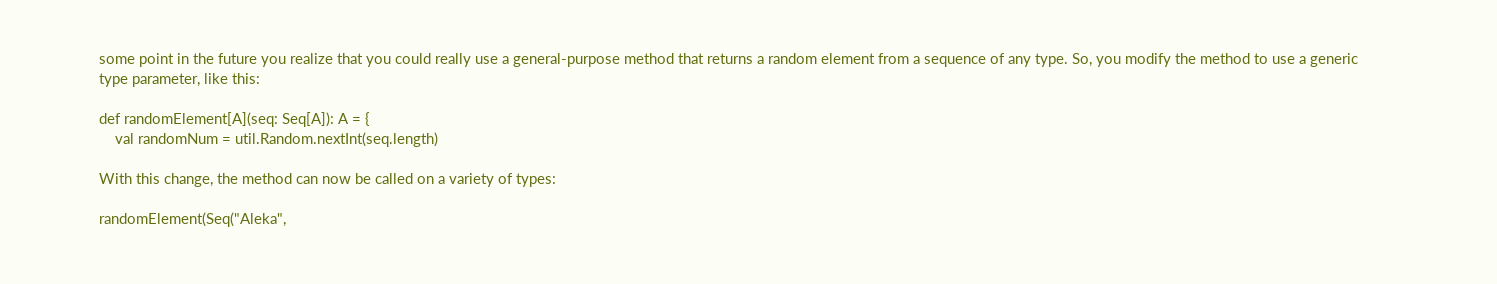some point in the future you realize that you could really use a general-purpose method that returns a random element from a sequence of any type. So, you modify the method to use a generic type parameter, like this:

def randomElement[A](seq: Seq[A]): A = {
    val randomNum = util.Random.nextInt(seq.length)

With this change, the method can now be called on a variety of types:

randomElement(Seq("Aleka",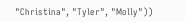"Christina", "Tyler", "Molly"))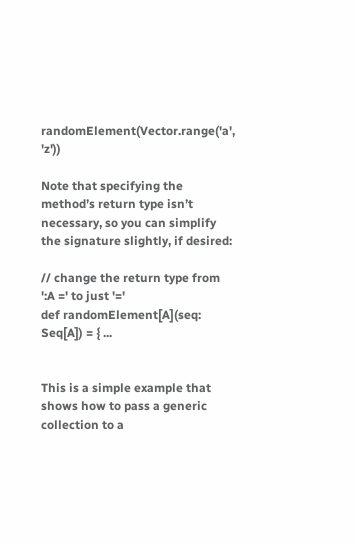randomElement(Vector.range('a', 'z'))

Note that specifying the method’s return type isn’t necessary, so you can simplify the signature slightly, if desired:

// change the return type from ':A =' to just '='
def randomElement[A](seq: Seq[A]) = { ...


This is a simple example that shows how to pass a generic collection to a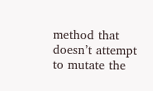method that doesn’t attempt to mutate the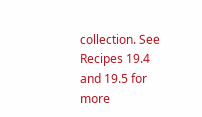collection. See Recipes 19.4 and 19.5 for more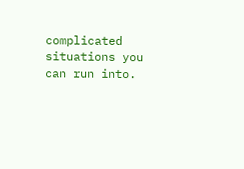complicated situations you can run into.